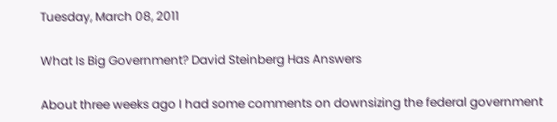Tuesday, March 08, 2011

What Is Big Government? David Steinberg Has Answers

About three weeks ago I had some comments on downsizing the federal government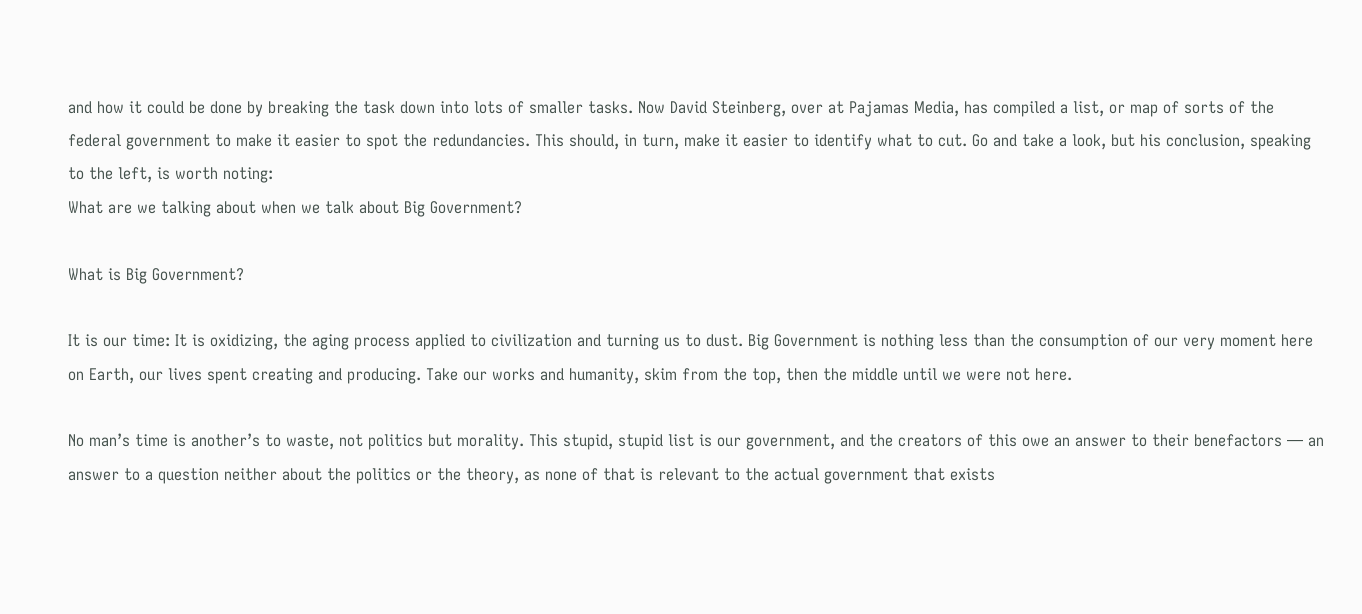and how it could be done by breaking the task down into lots of smaller tasks. Now David Steinberg, over at Pajamas Media, has compiled a list, or map of sorts of the federal government to make it easier to spot the redundancies. This should, in turn, make it easier to identify what to cut. Go and take a look, but his conclusion, speaking to the left, is worth noting:
What are we talking about when we talk about Big Government?

What is Big Government?

It is our time: It is oxidizing, the aging process applied to civilization and turning us to dust. Big Government is nothing less than the consumption of our very moment here on Earth, our lives spent creating and producing. Take our works and humanity, skim from the top, then the middle until we were not here.

No man’s time is another’s to waste, not politics but morality. This stupid, stupid list is our government, and the creators of this owe an answer to their benefactors — an answer to a question neither about the politics or the theory, as none of that is relevant to the actual government that exists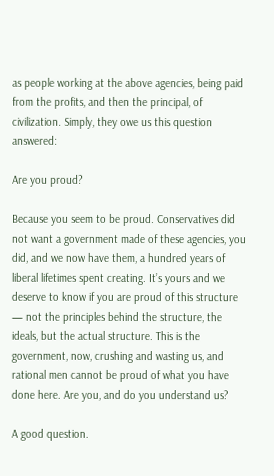as people working at the above agencies, being paid from the profits, and then the principal, of civilization. Simply, they owe us this question answered:

Are you proud?

Because you seem to be proud. Conservatives did not want a government made of these agencies, you did, and we now have them, a hundred years of liberal lifetimes spent creating. It’s yours and we deserve to know if you are proud of this structure — not the principles behind the structure, the ideals, but the actual structure. This is the government, now, crushing and wasting us, and rational men cannot be proud of what you have done here. Are you, and do you understand us?

A good question.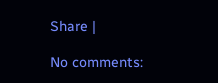Share |

No comments: